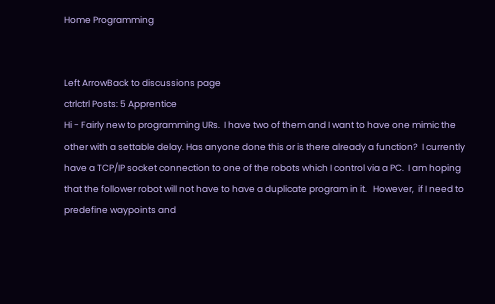Home Programming


Left ArrowBack to discussions page
ctrlctrl Posts: 5 Apprentice
Hi - Fairly new to programming URs.  I have two of them and I want to have one mimic the other with a settable delay. Has anyone done this or is there already a function?  I currently have a TCP/IP socket connection to one of the robots which I control via a PC.  I am hoping that the follower robot will not have to have a duplicate program in it.   However,  if I need to predefine waypoints and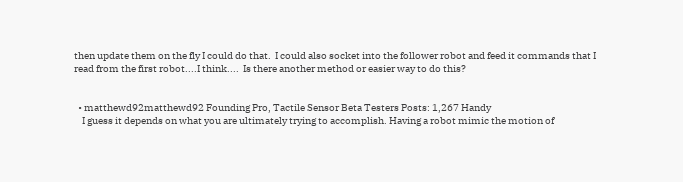then update them on the fly I could do that.  I could also socket into the follower robot and feed it commands that I read from the first robot....I think....  Is there another method or easier way to do this?


  • matthewd92matthewd92 Founding Pro, Tactile Sensor Beta Testers Posts: 1,267 Handy
    I guess it depends on what you are ultimately trying to accomplish. Having a robot mimic the motion of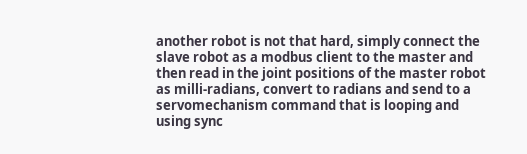another robot is not that hard, simply connect the slave robot as a modbus client to the master and then read in the joint positions of the master robot as milli-radians, convert to radians and send to a servomechanism command that is looping and using sync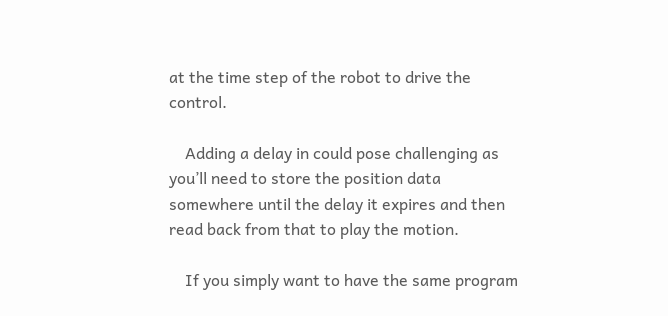at the time step of the robot to drive the control.

    Adding a delay in could pose challenging as you’ll need to store the position data somewhere until the delay it expires and then read back from that to play the motion.

    If you simply want to have the same program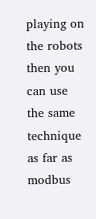playing on the robots then you can use the same technique as far as modbus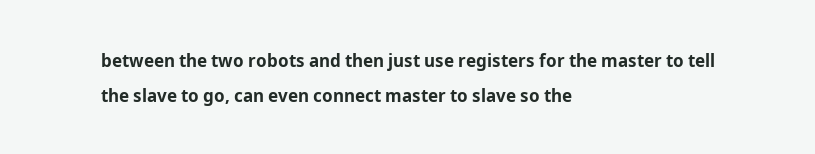between the two robots and then just use registers for the master to tell the slave to go, can even connect master to slave so the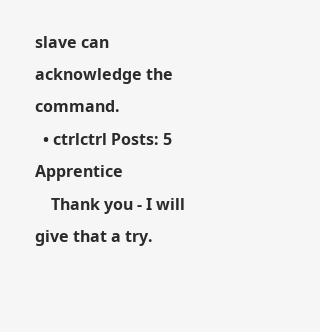slave can acknowledge the command.
  • ctrlctrl Posts: 5 Apprentice
    Thank you - I will give that a try.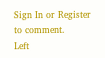Sign In or Register to comment.
Left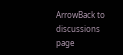ArrowBack to discussions page